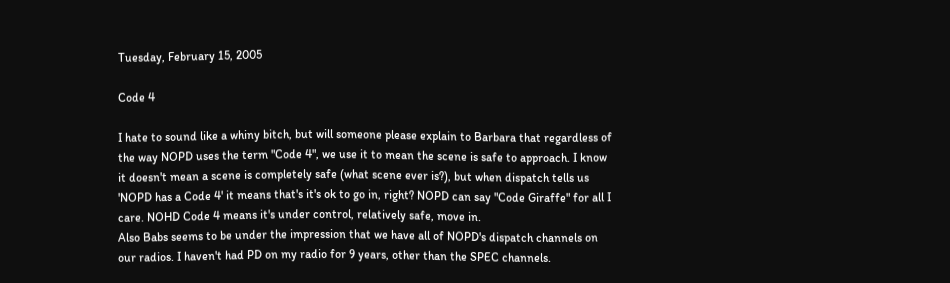Tuesday, February 15, 2005

Code 4

I hate to sound like a whiny bitch, but will someone please explain to Barbara that regardless of the way NOPD uses the term "Code 4", we use it to mean the scene is safe to approach. I know it doesn't mean a scene is completely safe (what scene ever is?), but when dispatch tells us 'NOPD has a Code 4' it means that's it's ok to go in, right? NOPD can say "Code Giraffe" for all I care. NOHD Code 4 means it's under control, relatively safe, move in.
Also Babs seems to be under the impression that we have all of NOPD's dispatch channels on our radios. I haven't had PD on my radio for 9 years, other than the SPEC channels.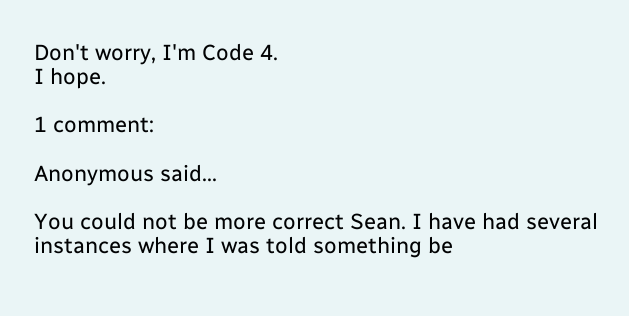Don't worry, I'm Code 4.
I hope.

1 comment:

Anonymous said...

You could not be more correct Sean. I have had several instances where I was told something be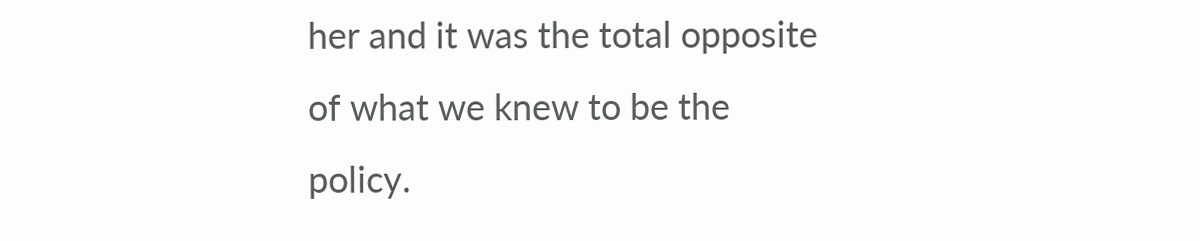her and it was the total opposite of what we knew to be the policy.